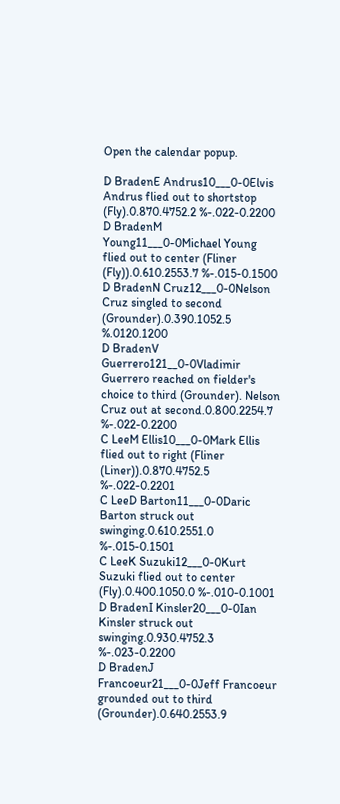Open the calendar popup.

D BradenE Andrus10___0-0Elvis Andrus flied out to shortstop (Fly).0.870.4752.2 %-.022-0.2200
D BradenM Young11___0-0Michael Young flied out to center (Fliner (Fly)).0.610.2553.7 %-.015-0.1500
D BradenN Cruz12___0-0Nelson Cruz singled to second (Grounder).0.390.1052.5 %.0120.1200
D BradenV Guerrero121__0-0Vladimir Guerrero reached on fielder's choice to third (Grounder). Nelson Cruz out at second.0.800.2254.7 %-.022-0.2200
C LeeM Ellis10___0-0Mark Ellis flied out to right (Fliner (Liner)).0.870.4752.5 %-.022-0.2201
C LeeD Barton11___0-0Daric Barton struck out swinging.0.610.2551.0 %-.015-0.1501
C LeeK Suzuki12___0-0Kurt Suzuki flied out to center (Fly).0.400.1050.0 %-.010-0.1001
D BradenI Kinsler20___0-0Ian Kinsler struck out swinging.0.930.4752.3 %-.023-0.2200
D BradenJ Francoeur21___0-0Jeff Francoeur grounded out to third (Grounder).0.640.2553.9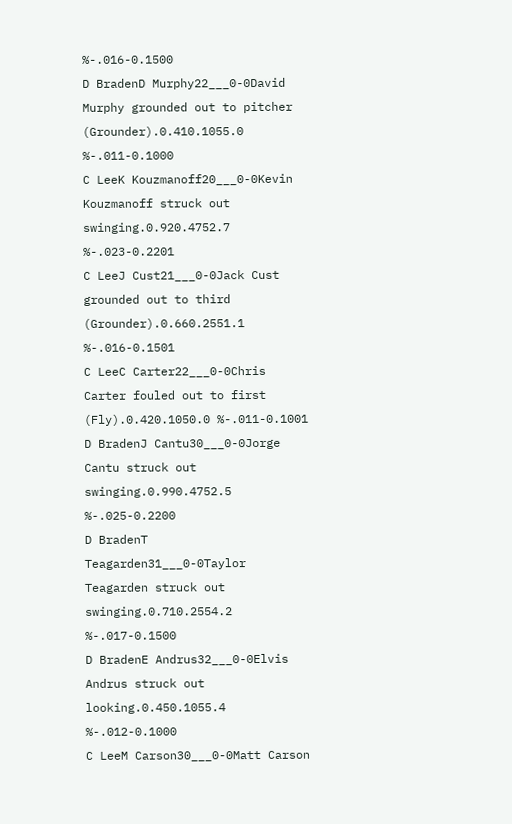%-.016-0.1500
D BradenD Murphy22___0-0David Murphy grounded out to pitcher (Grounder).0.410.1055.0 %-.011-0.1000
C LeeK Kouzmanoff20___0-0Kevin Kouzmanoff struck out swinging.0.920.4752.7 %-.023-0.2201
C LeeJ Cust21___0-0Jack Cust grounded out to third (Grounder).0.660.2551.1 %-.016-0.1501
C LeeC Carter22___0-0Chris Carter fouled out to first (Fly).0.420.1050.0 %-.011-0.1001
D BradenJ Cantu30___0-0Jorge Cantu struck out swinging.0.990.4752.5 %-.025-0.2200
D BradenT Teagarden31___0-0Taylor Teagarden struck out swinging.0.710.2554.2 %-.017-0.1500
D BradenE Andrus32___0-0Elvis Andrus struck out looking.0.450.1055.4 %-.012-0.1000
C LeeM Carson30___0-0Matt Carson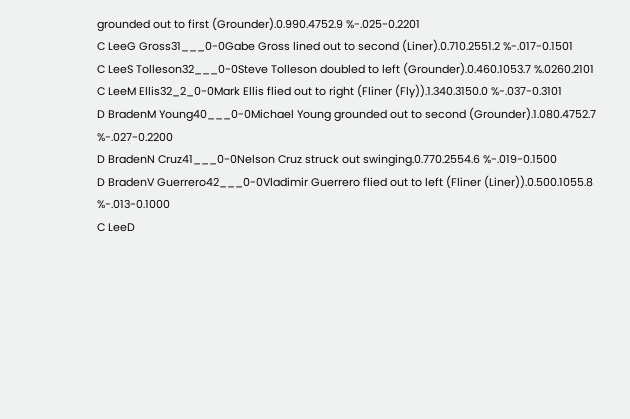grounded out to first (Grounder).0.990.4752.9 %-.025-0.2201
C LeeG Gross31___0-0Gabe Gross lined out to second (Liner).0.710.2551.2 %-.017-0.1501
C LeeS Tolleson32___0-0Steve Tolleson doubled to left (Grounder).0.460.1053.7 %.0260.2101
C LeeM Ellis32_2_0-0Mark Ellis flied out to right (Fliner (Fly)).1.340.3150.0 %-.037-0.3101
D BradenM Young40___0-0Michael Young grounded out to second (Grounder).1.080.4752.7 %-.027-0.2200
D BradenN Cruz41___0-0Nelson Cruz struck out swinging.0.770.2554.6 %-.019-0.1500
D BradenV Guerrero42___0-0Vladimir Guerrero flied out to left (Fliner (Liner)).0.500.1055.8 %-.013-0.1000
C LeeD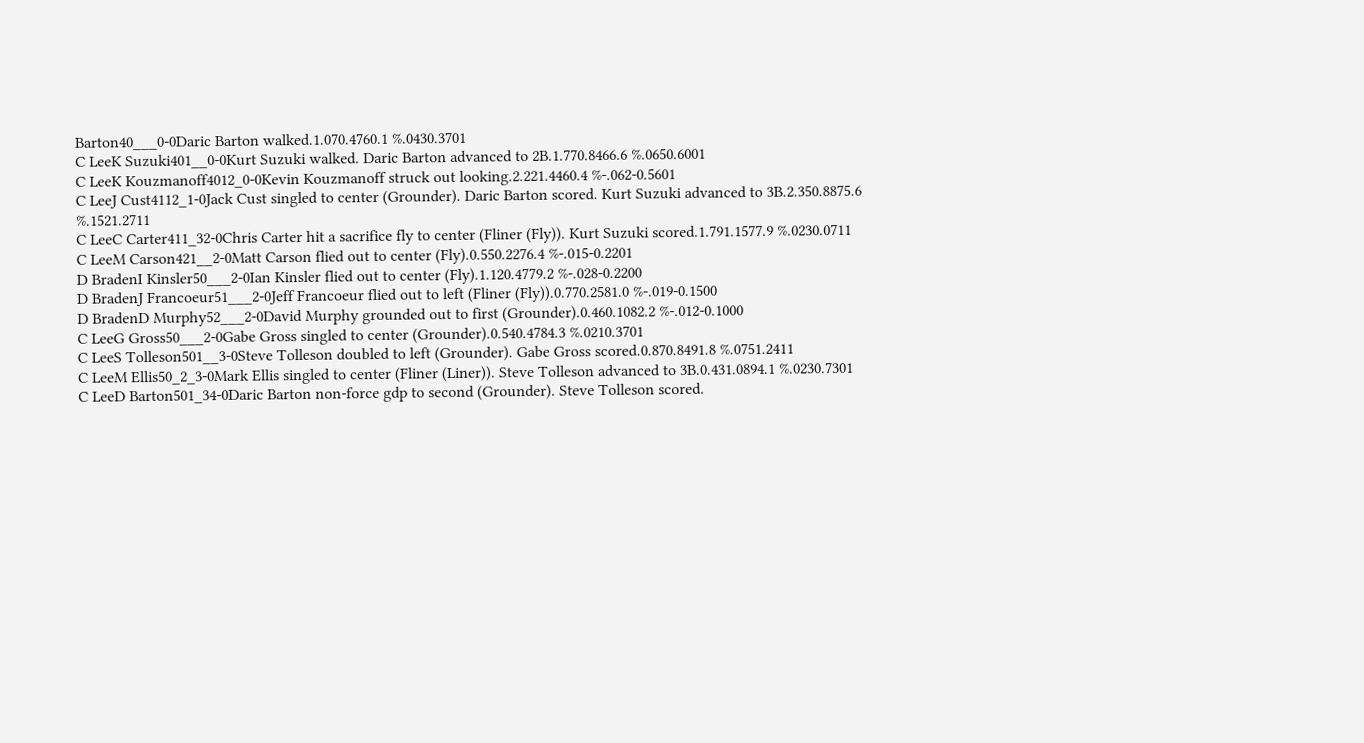Barton40___0-0Daric Barton walked.1.070.4760.1 %.0430.3701
C LeeK Suzuki401__0-0Kurt Suzuki walked. Daric Barton advanced to 2B.1.770.8466.6 %.0650.6001
C LeeK Kouzmanoff4012_0-0Kevin Kouzmanoff struck out looking.2.221.4460.4 %-.062-0.5601
C LeeJ Cust4112_1-0Jack Cust singled to center (Grounder). Daric Barton scored. Kurt Suzuki advanced to 3B.2.350.8875.6 %.1521.2711
C LeeC Carter411_32-0Chris Carter hit a sacrifice fly to center (Fliner (Fly)). Kurt Suzuki scored.1.791.1577.9 %.0230.0711
C LeeM Carson421__2-0Matt Carson flied out to center (Fly).0.550.2276.4 %-.015-0.2201
D BradenI Kinsler50___2-0Ian Kinsler flied out to center (Fly).1.120.4779.2 %-.028-0.2200
D BradenJ Francoeur51___2-0Jeff Francoeur flied out to left (Fliner (Fly)).0.770.2581.0 %-.019-0.1500
D BradenD Murphy52___2-0David Murphy grounded out to first (Grounder).0.460.1082.2 %-.012-0.1000
C LeeG Gross50___2-0Gabe Gross singled to center (Grounder).0.540.4784.3 %.0210.3701
C LeeS Tolleson501__3-0Steve Tolleson doubled to left (Grounder). Gabe Gross scored.0.870.8491.8 %.0751.2411
C LeeM Ellis50_2_3-0Mark Ellis singled to center (Fliner (Liner)). Steve Tolleson advanced to 3B.0.431.0894.1 %.0230.7301
C LeeD Barton501_34-0Daric Barton non-force gdp to second (Grounder). Steve Tolleson scored.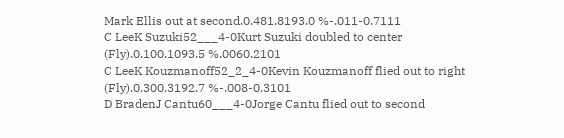Mark Ellis out at second.0.481.8193.0 %-.011-0.7111
C LeeK Suzuki52___4-0Kurt Suzuki doubled to center (Fly).0.100.1093.5 %.0060.2101
C LeeK Kouzmanoff52_2_4-0Kevin Kouzmanoff flied out to right (Fly).0.300.3192.7 %-.008-0.3101
D BradenJ Cantu60___4-0Jorge Cantu flied out to second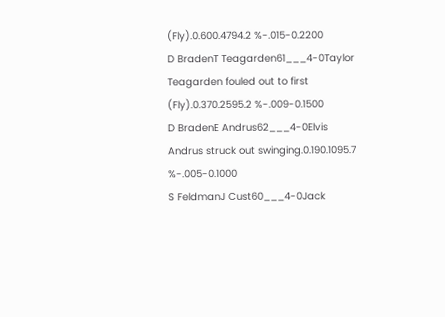(Fly).0.600.4794.2 %-.015-0.2200
D BradenT Teagarden61___4-0Taylor Teagarden fouled out to first (Fly).0.370.2595.2 %-.009-0.1500
D BradenE Andrus62___4-0Elvis Andrus struck out swinging.0.190.1095.7 %-.005-0.1000
S FeldmanJ Cust60___4-0Jack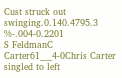Cust struck out swinging.0.140.4795.3 %-.004-0.2201
S FeldmanC Carter61___4-0Chris Carter singled to left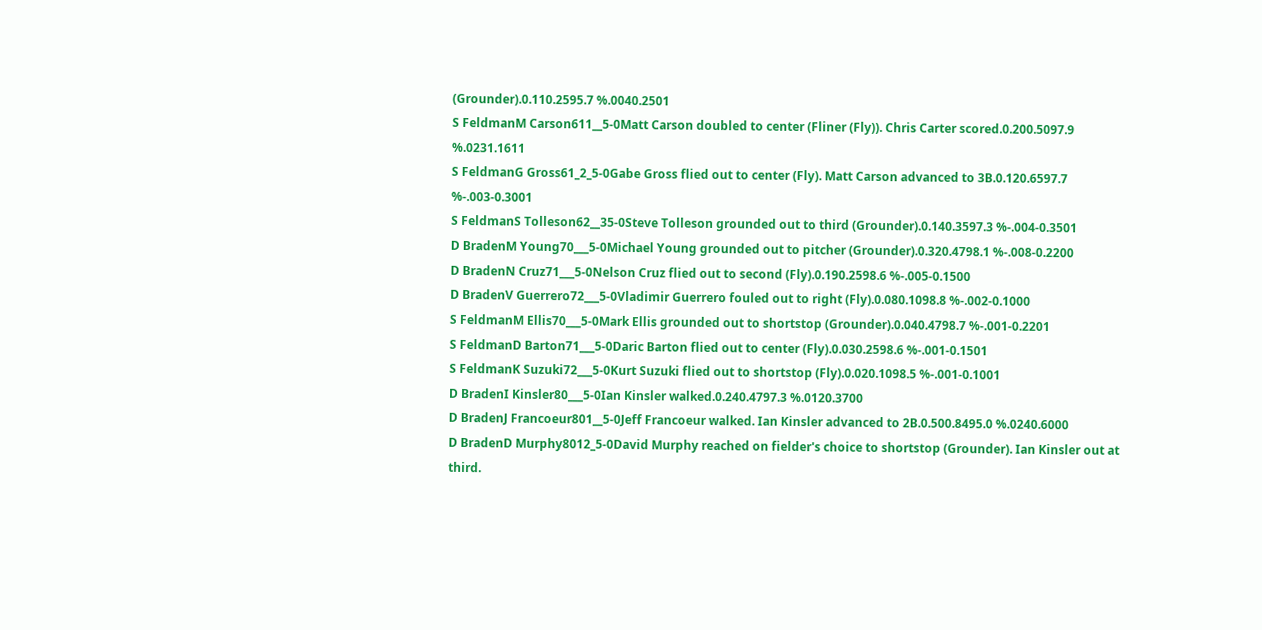(Grounder).0.110.2595.7 %.0040.2501
S FeldmanM Carson611__5-0Matt Carson doubled to center (Fliner (Fly)). Chris Carter scored.0.200.5097.9 %.0231.1611
S FeldmanG Gross61_2_5-0Gabe Gross flied out to center (Fly). Matt Carson advanced to 3B.0.120.6597.7 %-.003-0.3001
S FeldmanS Tolleson62__35-0Steve Tolleson grounded out to third (Grounder).0.140.3597.3 %-.004-0.3501
D BradenM Young70___5-0Michael Young grounded out to pitcher (Grounder).0.320.4798.1 %-.008-0.2200
D BradenN Cruz71___5-0Nelson Cruz flied out to second (Fly).0.190.2598.6 %-.005-0.1500
D BradenV Guerrero72___5-0Vladimir Guerrero fouled out to right (Fly).0.080.1098.8 %-.002-0.1000
S FeldmanM Ellis70___5-0Mark Ellis grounded out to shortstop (Grounder).0.040.4798.7 %-.001-0.2201
S FeldmanD Barton71___5-0Daric Barton flied out to center (Fly).0.030.2598.6 %-.001-0.1501
S FeldmanK Suzuki72___5-0Kurt Suzuki flied out to shortstop (Fly).0.020.1098.5 %-.001-0.1001
D BradenI Kinsler80___5-0Ian Kinsler walked.0.240.4797.3 %.0120.3700
D BradenJ Francoeur801__5-0Jeff Francoeur walked. Ian Kinsler advanced to 2B.0.500.8495.0 %.0240.6000
D BradenD Murphy8012_5-0David Murphy reached on fielder's choice to shortstop (Grounder). Ian Kinsler out at third.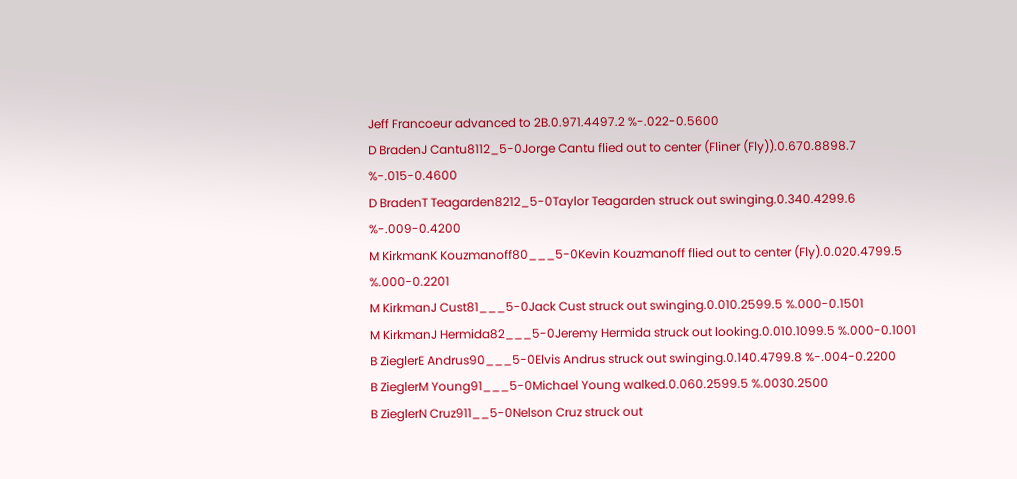Jeff Francoeur advanced to 2B.0.971.4497.2 %-.022-0.5600
D BradenJ Cantu8112_5-0Jorge Cantu flied out to center (Fliner (Fly)).0.670.8898.7 %-.015-0.4600
D BradenT Teagarden8212_5-0Taylor Teagarden struck out swinging.0.340.4299.6 %-.009-0.4200
M KirkmanK Kouzmanoff80___5-0Kevin Kouzmanoff flied out to center (Fly).0.020.4799.5 %.000-0.2201
M KirkmanJ Cust81___5-0Jack Cust struck out swinging.0.010.2599.5 %.000-0.1501
M KirkmanJ Hermida82___5-0Jeremy Hermida struck out looking.0.010.1099.5 %.000-0.1001
B ZieglerE Andrus90___5-0Elvis Andrus struck out swinging.0.140.4799.8 %-.004-0.2200
B ZieglerM Young91___5-0Michael Young walked.0.060.2599.5 %.0030.2500
B ZieglerN Cruz911__5-0Nelson Cruz struck out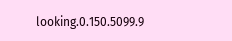looking.0.150.5099.9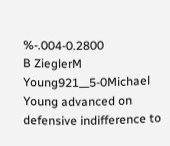%-.004-0.2800
B ZieglerM Young921__5-0Michael Young advanced on defensive indifference to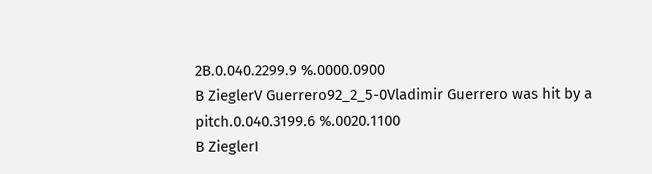2B.0.040.2299.9 %.0000.0900
B ZieglerV Guerrero92_2_5-0Vladimir Guerrero was hit by a pitch.0.040.3199.6 %.0020.1100
B ZieglerI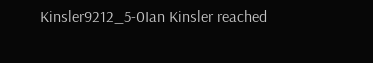Kinsler9212_5-0Ian Kinsler reached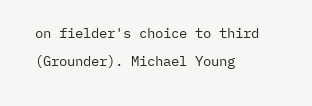on fielder's choice to third (Grounder). Michael Young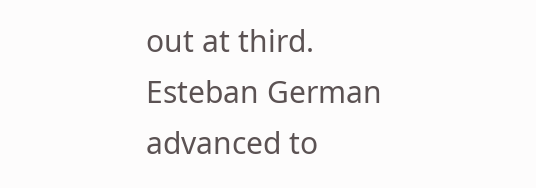out at third. Esteban German advanced to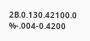2B.0.130.42100.0 %-.004-0.4200